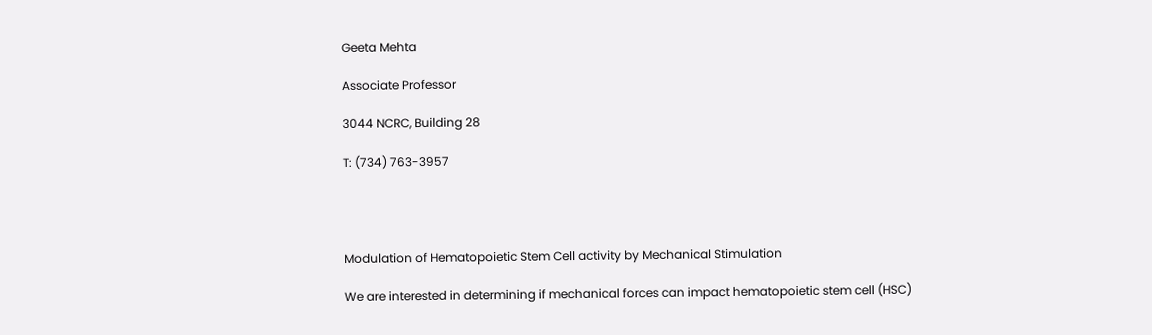Geeta Mehta

Associate Professor

3044 NCRC, Building 28

T: (734) 763-3957




Modulation of Hematopoietic Stem Cell activity by Mechanical Stimulation

We are interested in determining if mechanical forces can impact hematopoietic stem cell (HSC)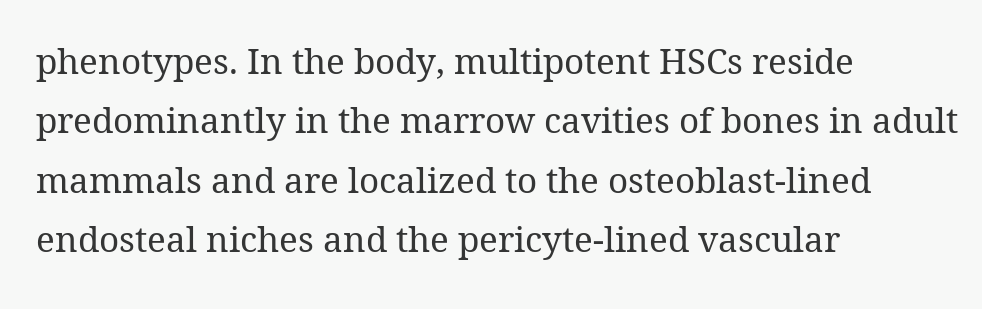phenotypes. In the body, multipotent HSCs reside predominantly in the marrow cavities of bones in adult mammals and are localized to the osteoblast-lined endosteal niches and the pericyte-lined vascular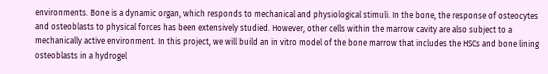environments. Bone is a dynamic organ, which responds to mechanical and physiological stimuli. In the bone, the response of osteocytes and osteoblasts to physical forces has been extensively studied. However, other cells within the marrow cavity are also subject to a mechanically active environment. In this project, we will build an in vitro model of the bone marrow that includes the HSCs and bone lining osteoblasts in a hydrogel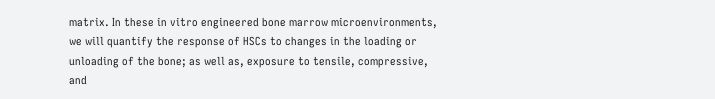matrix. In these in vitro engineered bone marrow microenvironments, we will quantify the response of HSCs to changes in the loading or unloading of the bone; as well as, exposure to tensile, compressive, and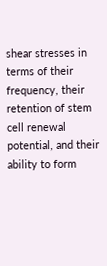shear stresses in terms of their frequency, their retention of stem cell renewal potential, and their ability to form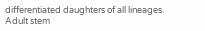differentiated daughters of all lineages. Adult stem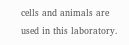cells and animals are used in this laboratory.